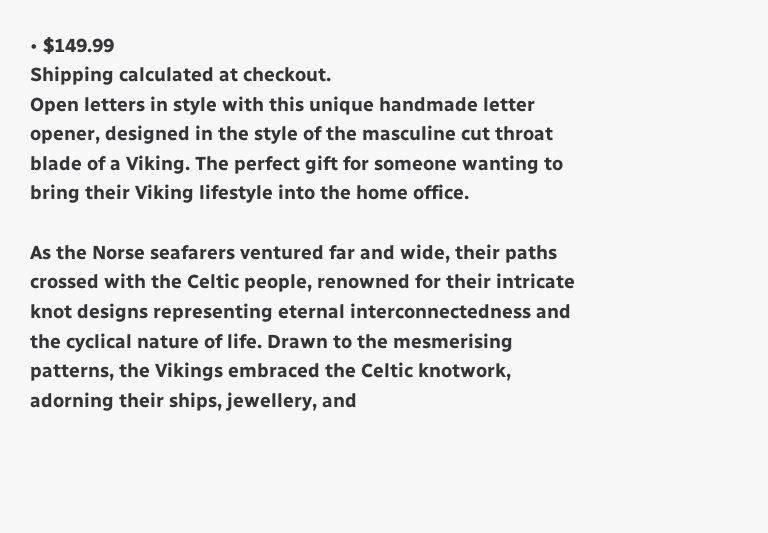• $149.99
Shipping calculated at checkout.
Open letters in style with this unique handmade letter opener, designed in the style of the masculine cut throat blade of a Viking. The perfect gift for someone wanting to bring their Viking lifestyle into the home office.

As the Norse seafarers ventured far and wide, their paths crossed with the Celtic people, renowned for their intricate knot designs representing eternal interconnectedness and the cyclical nature of life. Drawn to the mesmerising patterns, the Vikings embraced the Celtic knotwork, adorning their ships, jewellery, and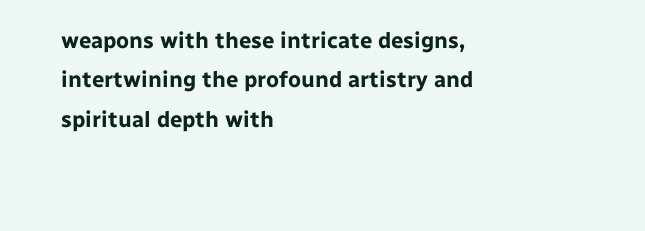weapons with these intricate designs, intertwining the profound artistry and spiritual depth with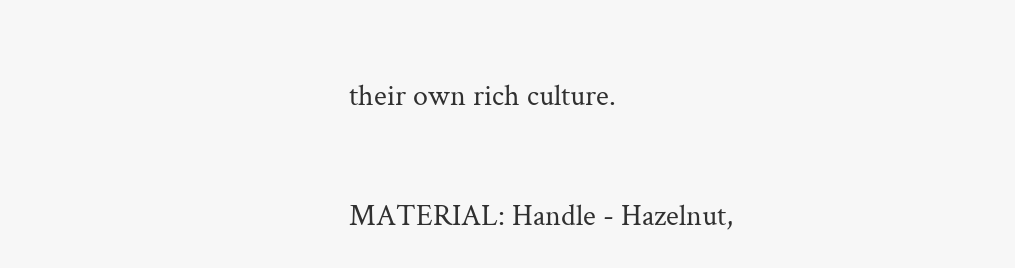their own rich culture.

MATERIAL: Handle - Hazelnut,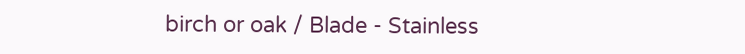birch or oak / Blade - Stainless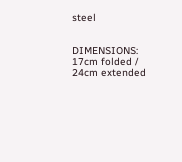steel


DIMENSIONS: 17cm folded / 24cm extended